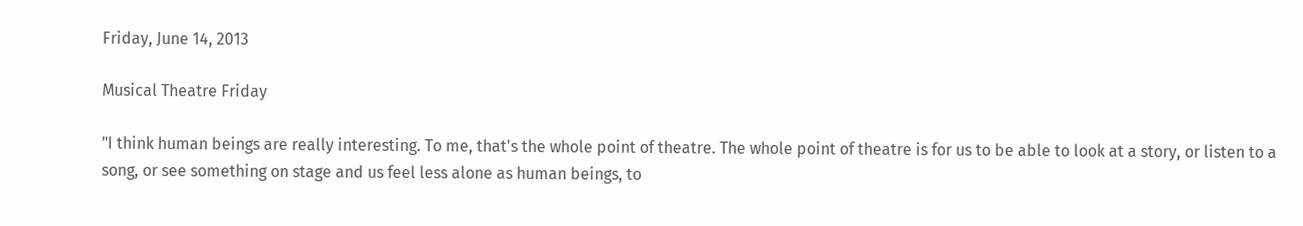Friday, June 14, 2013

Musical Theatre Friday

"I think human beings are really interesting. To me, that's the whole point of theatre. The whole point of theatre is for us to be able to look at a story, or listen to a song, or see something on stage and us feel less alone as human beings, to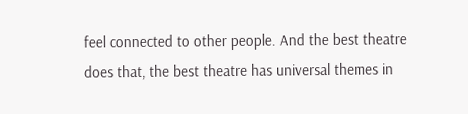feel connected to other people. And the best theatre does that, the best theatre has universal themes in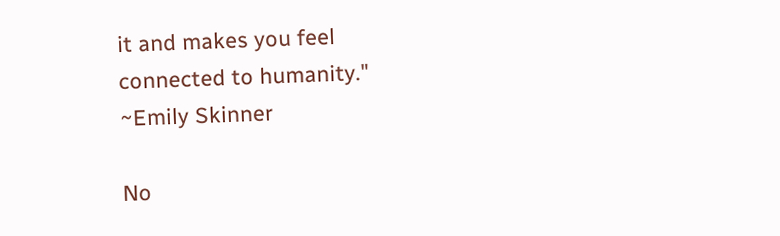it and makes you feel connected to humanity."
~Emily Skinner

No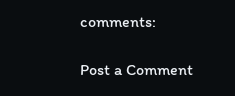comments:

Post a Comment